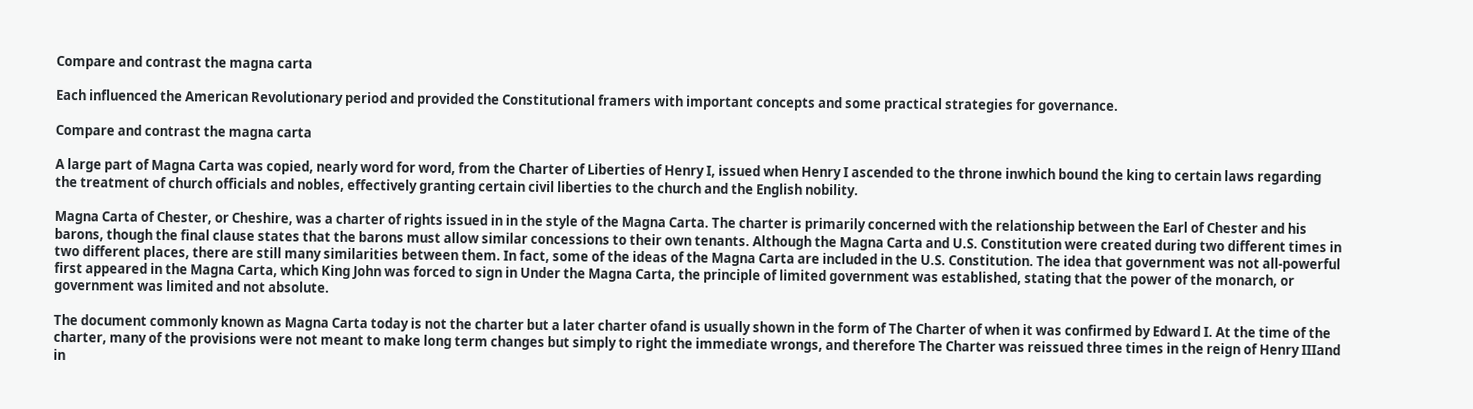Compare and contrast the magna carta

Each influenced the American Revolutionary period and provided the Constitutional framers with important concepts and some practical strategies for governance.

Compare and contrast the magna carta

A large part of Magna Carta was copied, nearly word for word, from the Charter of Liberties of Henry I, issued when Henry I ascended to the throne inwhich bound the king to certain laws regarding the treatment of church officials and nobles, effectively granting certain civil liberties to the church and the English nobility.

Magna Carta of Chester, or Cheshire, was a charter of rights issued in in the style of the Magna Carta. The charter is primarily concerned with the relationship between the Earl of Chester and his barons, though the final clause states that the barons must allow similar concessions to their own tenants. Although the Magna Carta and U.S. Constitution were created during two different times in two different places, there are still many similarities between them. In fact, some of the ideas of the Magna Carta are included in the U.S. Constitution. The idea that government was not all-powerful first appeared in the Magna Carta, which King John was forced to sign in Under the Magna Carta, the principle of limited government was established, stating that the power of the monarch, or government was limited and not absolute.

The document commonly known as Magna Carta today is not the charter but a later charter ofand is usually shown in the form of The Charter of when it was confirmed by Edward I. At the time of the charter, many of the provisions were not meant to make long term changes but simply to right the immediate wrongs, and therefore The Charter was reissued three times in the reign of Henry IIIand in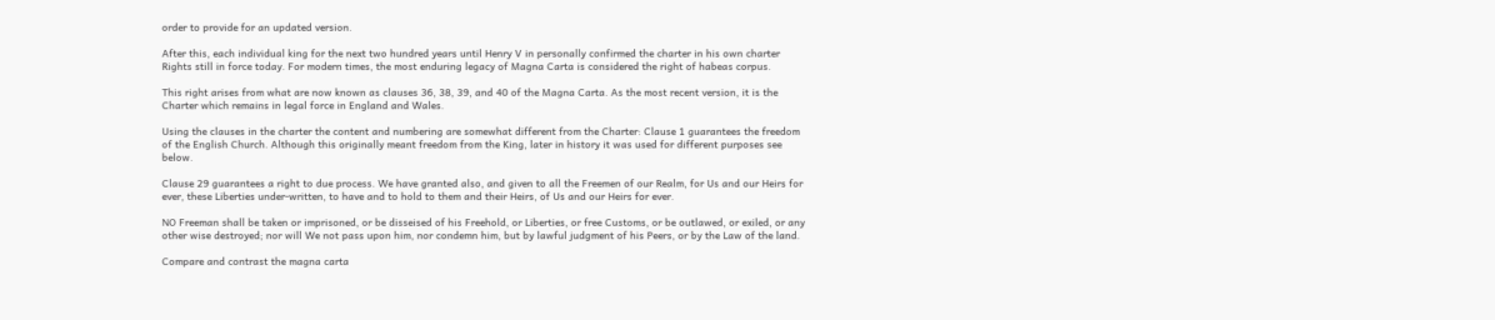order to provide for an updated version.

After this, each individual king for the next two hundred years until Henry V in personally confirmed the charter in his own charter Rights still in force today. For modern times, the most enduring legacy of Magna Carta is considered the right of habeas corpus.

This right arises from what are now known as clauses 36, 38, 39, and 40 of the Magna Carta. As the most recent version, it is the Charter which remains in legal force in England and Wales.

Using the clauses in the charter the content and numbering are somewhat different from the Charter: Clause 1 guarantees the freedom of the English Church. Although this originally meant freedom from the King, later in history it was used for different purposes see below.

Clause 29 guarantees a right to due process. We have granted also, and given to all the Freemen of our Realm, for Us and our Heirs for ever, these Liberties under-written, to have and to hold to them and their Heirs, of Us and our Heirs for ever.

NO Freeman shall be taken or imprisoned, or be disseised of his Freehold, or Liberties, or free Customs, or be outlawed, or exiled, or any other wise destroyed; nor will We not pass upon him, nor condemn him, but by lawful judgment of his Peers, or by the Law of the land.

Compare and contrast the magna carta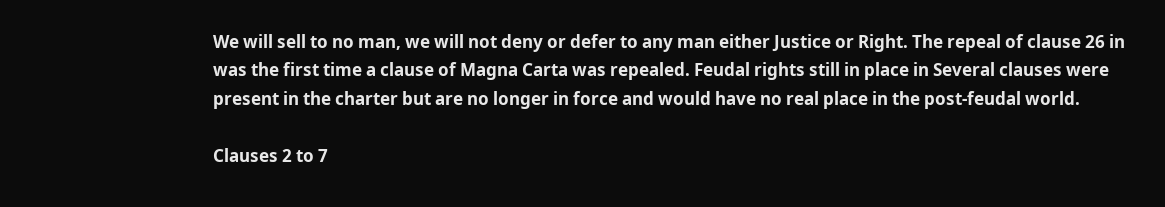We will sell to no man, we will not deny or defer to any man either Justice or Right. The repeal of clause 26 in was the first time a clause of Magna Carta was repealed. Feudal rights still in place in Several clauses were present in the charter but are no longer in force and would have no real place in the post-feudal world.

Clauses 2 to 7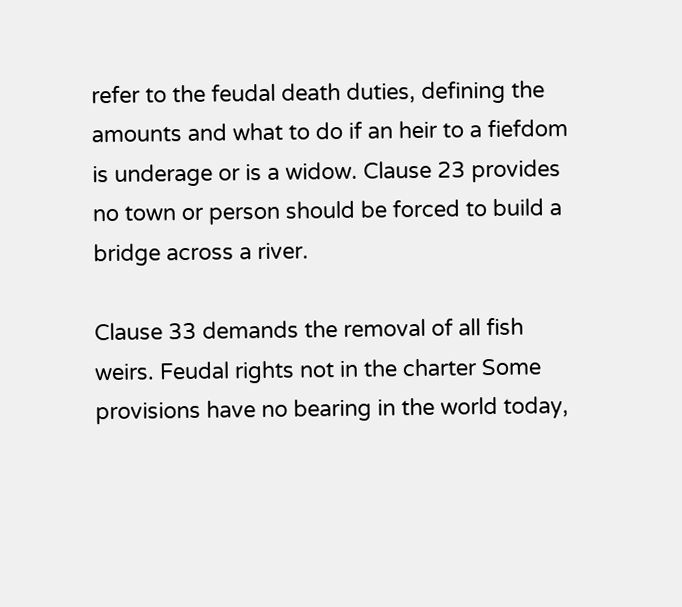refer to the feudal death duties, defining the amounts and what to do if an heir to a fiefdom is underage or is a widow. Clause 23 provides no town or person should be forced to build a bridge across a river.

Clause 33 demands the removal of all fish weirs. Feudal rights not in the charter Some provisions have no bearing in the world today,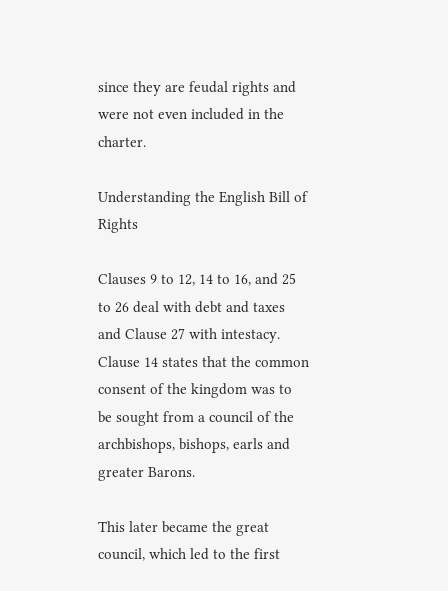since they are feudal rights and were not even included in the charter.

Understanding the English Bill of Rights

Clauses 9 to 12, 14 to 16, and 25 to 26 deal with debt and taxes and Clause 27 with intestacy. Clause 14 states that the common consent of the kingdom was to be sought from a council of the archbishops, bishops, earls and greater Barons.

This later became the great council, which led to the first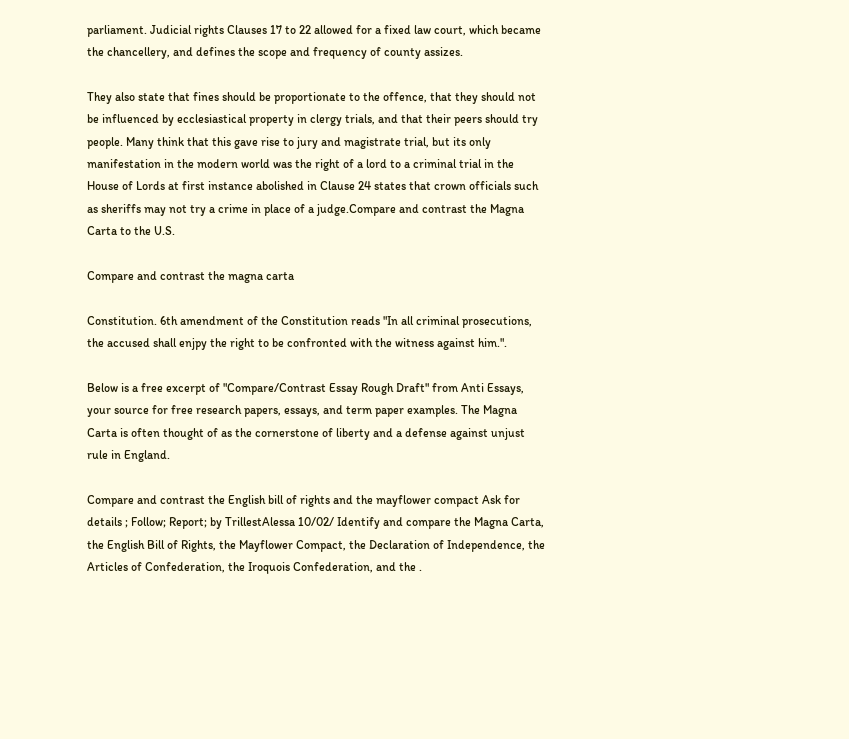parliament. Judicial rights Clauses 17 to 22 allowed for a fixed law court, which became the chancellery, and defines the scope and frequency of county assizes.

They also state that fines should be proportionate to the offence, that they should not be influenced by ecclesiastical property in clergy trials, and that their peers should try people. Many think that this gave rise to jury and magistrate trial, but its only manifestation in the modern world was the right of a lord to a criminal trial in the House of Lords at first instance abolished in Clause 24 states that crown officials such as sheriffs may not try a crime in place of a judge.Compare and contrast the Magna Carta to the U.S.

Compare and contrast the magna carta

Constitution. 6th amendment of the Constitution reads "In all criminal prosecutions, the accused shall enjpy the right to be confronted with the witness against him.".

Below is a free excerpt of "Compare/Contrast Essay Rough Draft" from Anti Essays, your source for free research papers, essays, and term paper examples. The Magna Carta is often thought of as the cornerstone of liberty and a defense against unjust rule in England.

Compare and contrast the English bill of rights and the mayflower compact Ask for details ; Follow; Report; by TrillestAlessa 10/02/ Identify and compare the Magna Carta, the English Bill of Rights, the Mayflower Compact, the Declaration of Independence, the Articles of Confederation, the Iroquois Confederation, and the .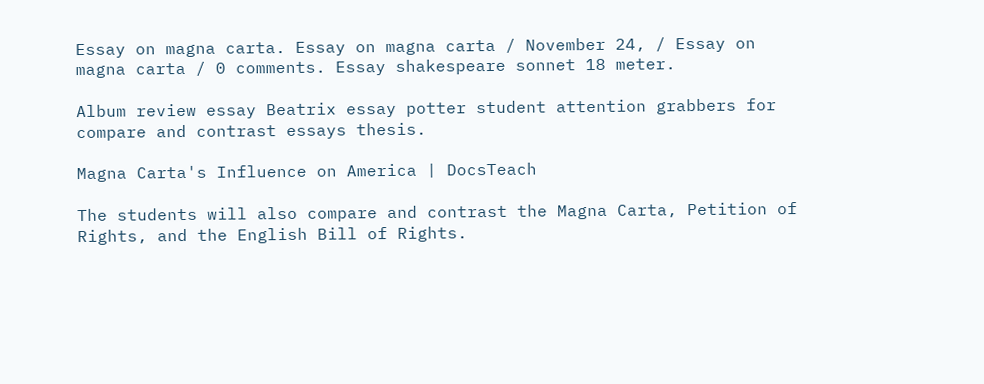Essay on magna carta. Essay on magna carta / November 24, / Essay on magna carta / 0 comments. Essay shakespeare sonnet 18 meter.

Album review essay Beatrix essay potter student attention grabbers for compare and contrast essays thesis.

Magna Carta's Influence on America | DocsTeach

The students will also compare and contrast the Magna Carta, Petition of Rights, and the English Bill of Rights.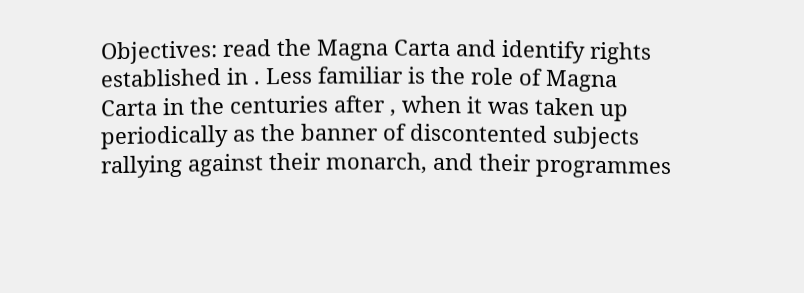Objectives: read the Magna Carta and identify rights established in . Less familiar is the role of Magna Carta in the centuries after , when it was taken up periodically as the banner of discontented subjects rallying against their monarch, and their programmes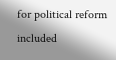for political reform included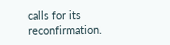calls for its reconfirmation.